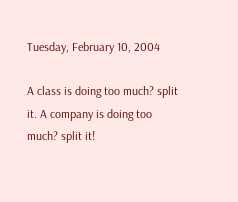Tuesday, February 10, 2004

A class is doing too much? split it. A company is doing too much? split it!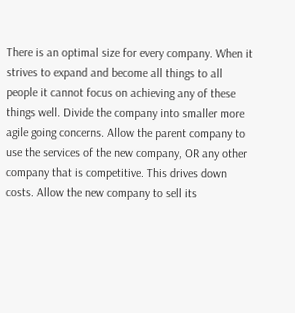There is an optimal size for every company. When it strives to expand and become all things to all people it cannot focus on achieving any of these things well. Divide the company into smaller more agile going concerns. Allow the parent company to use the services of the new company, OR any other company that is competitive. This drives down costs. Allow the new company to sell its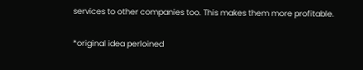services to other companies too. This makes them more profitable.

*original idea perloined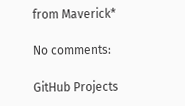from Maverick*

No comments:

GitHub Projects